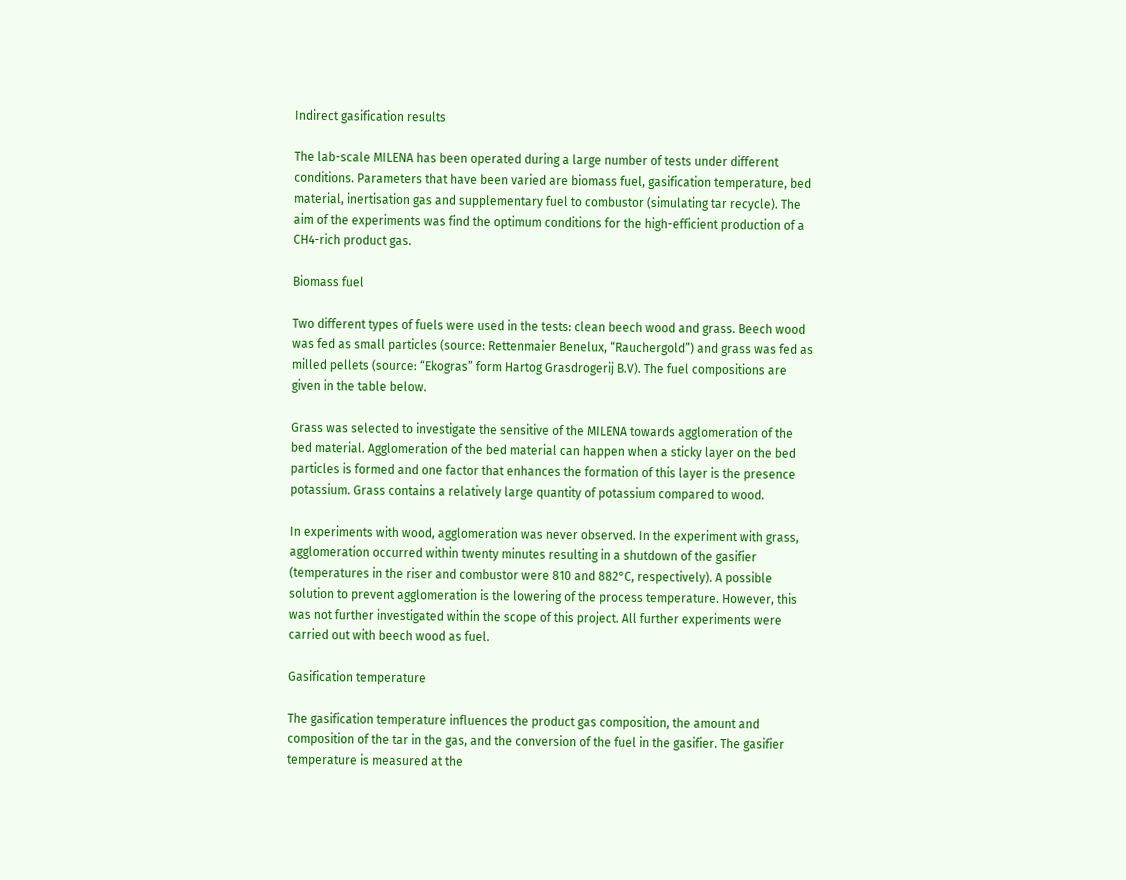Indirect gasification results

The lab-scale MILENA has been operated during a large number of tests under different conditions. Parameters that have been varied are biomass fuel, gasification temperature, bed material, inertisation gas and supplementary fuel to combustor (simulating tar recycle). The aim of the experiments was find the optimum conditions for the high-efficient production of a CH4-rich product gas.

Biomass fuel

Two different types of fuels were used in the tests: clean beech wood and grass. Beech wood was fed as small particles (source: Rettenmaier Benelux, “Rauchergold”) and grass was fed as milled pellets (source: “Ekogras” form Hartog Grasdrogerij B.V). The fuel compositions are given in the table below.

Grass was selected to investigate the sensitive of the MILENA towards agglomeration of the bed material. Agglomeration of the bed material can happen when a sticky layer on the bed particles is formed and one factor that enhances the formation of this layer is the presence potassium. Grass contains a relatively large quantity of potassium compared to wood.

In experiments with wood, agglomeration was never observed. In the experiment with grass, agglomeration occurred within twenty minutes resulting in a shutdown of the gasifier (temperatures in the riser and combustor were 810 and 882°C, respectively). A possible solution to prevent agglomeration is the lowering of the process temperature. However, this was not further investigated within the scope of this project. All further experiments were carried out with beech wood as fuel.

Gasification temperature

The gasification temperature influences the product gas composition, the amount and composition of the tar in the gas, and the conversion of the fuel in the gasifier. The gasifier temperature is measured at the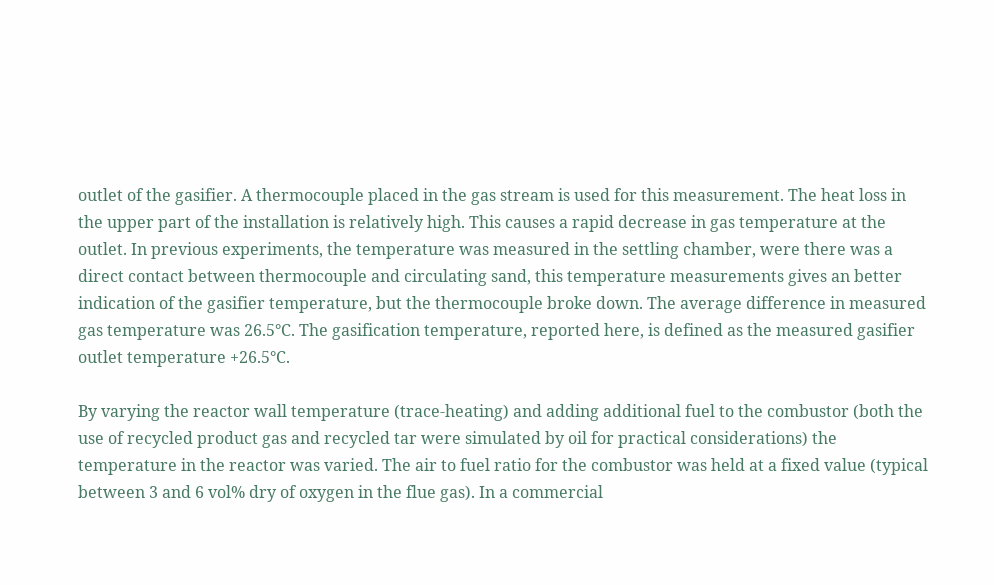outlet of the gasifier. A thermocouple placed in the gas stream is used for this measurement. The heat loss in the upper part of the installation is relatively high. This causes a rapid decrease in gas temperature at the outlet. In previous experiments, the temperature was measured in the settling chamber, were there was a direct contact between thermocouple and circulating sand, this temperature measurements gives an better indication of the gasifier temperature, but the thermocouple broke down. The average difference in measured gas temperature was 26.5°C. The gasification temperature, reported here, is defined as the measured gasifier outlet temperature +26.5°C.

By varying the reactor wall temperature (trace-heating) and adding additional fuel to the combustor (both the use of recycled product gas and recycled tar were simulated by oil for practical considerations) the temperature in the reactor was varied. The air to fuel ratio for the combustor was held at a fixed value (typical between 3 and 6 vol% dry of oxygen in the flue gas). In a commercial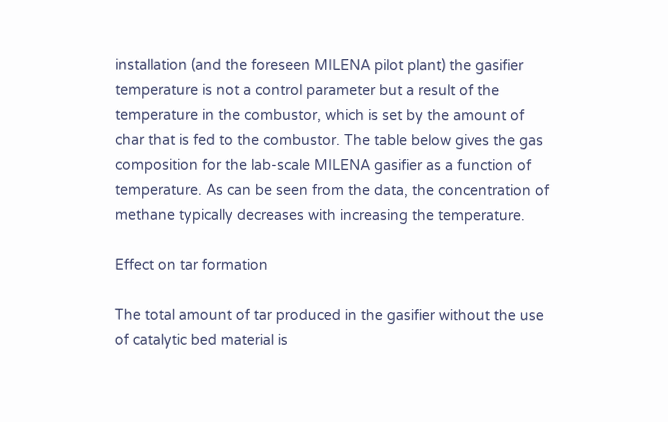installation (and the foreseen MILENA pilot plant) the gasifier temperature is not a control parameter but a result of the temperature in the combustor, which is set by the amount of char that is fed to the combustor. The table below gives the gas composition for the lab-scale MILENA gasifier as a function of temperature. As can be seen from the data, the concentration of methane typically decreases with increasing the temperature.

Effect on tar formation

The total amount of tar produced in the gasifier without the use of catalytic bed material is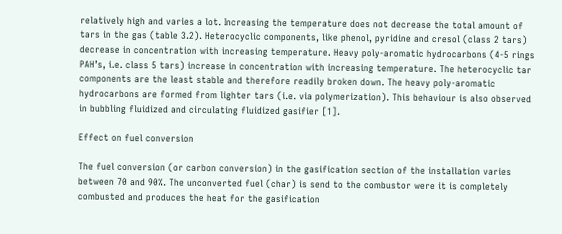relatively high and varies a lot. Increasing the temperature does not decrease the total amount of tars in the gas (table 3.2). Heterocyclic components, like phenol, pyridine and cresol (class 2 tars) decrease in concentration with increasing temperature. Heavy poly-aromatic hydrocarbons (4-5 rings PAH’s, i.e. class 5 tars) increase in concentration with increasing temperature. The heterocyclic tar components are the least stable and therefore readily broken down. The heavy poly-aromatic hydrocarbons are formed from lighter tars (i.e. via polymerization). This behaviour is also observed in bubbling fluidized and circulating fluidized gasifier [1].

Effect on fuel conversion

The fuel conversion (or carbon conversion) in the gasification section of the installation varies between 70 and 90%. The unconverted fuel (char) is send to the combustor were it is completely combusted and produces the heat for the gasification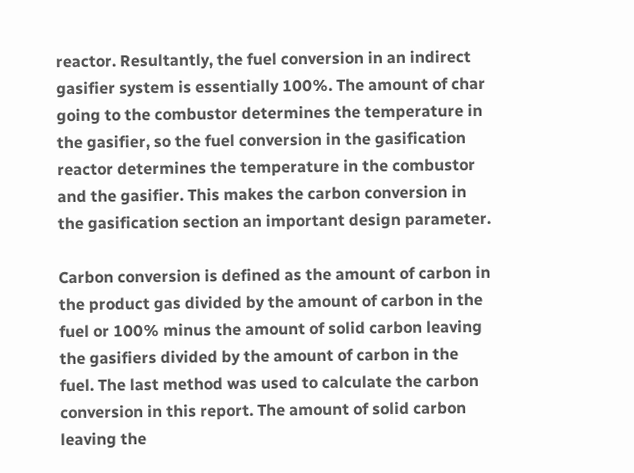reactor. Resultantly, the fuel conversion in an indirect gasifier system is essentially 100%. The amount of char going to the combustor determines the temperature in the gasifier, so the fuel conversion in the gasification reactor determines the temperature in the combustor and the gasifier. This makes the carbon conversion in the gasification section an important design parameter.

Carbon conversion is defined as the amount of carbon in the product gas divided by the amount of carbon in the fuel or 100% minus the amount of solid carbon leaving the gasifiers divided by the amount of carbon in the fuel. The last method was used to calculate the carbon conversion in this report. The amount of solid carbon leaving the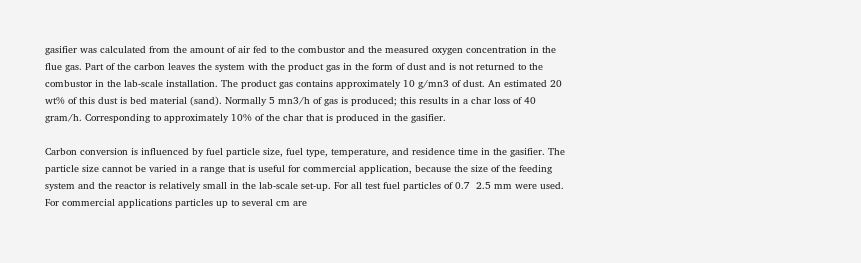gasifier was calculated from the amount of air fed to the combustor and the measured oxygen concentration in the flue gas. Part of the carbon leaves the system with the product gas in the form of dust and is not returned to the combustor in the lab-scale installation. The product gas contains approximately 10 g/mn3 of dust. An estimated 20 wt% of this dust is bed material (sand). Normally 5 mn3/h of gas is produced; this results in a char loss of 40 gram/h. Corresponding to approximately 10% of the char that is produced in the gasifier.

Carbon conversion is influenced by fuel particle size, fuel type, temperature, and residence time in the gasifier. The particle size cannot be varied in a range that is useful for commercial application, because the size of the feeding system and the reactor is relatively small in the lab-scale set-up. For all test fuel particles of 0.7  2.5 mm were used. For commercial applications particles up to several cm are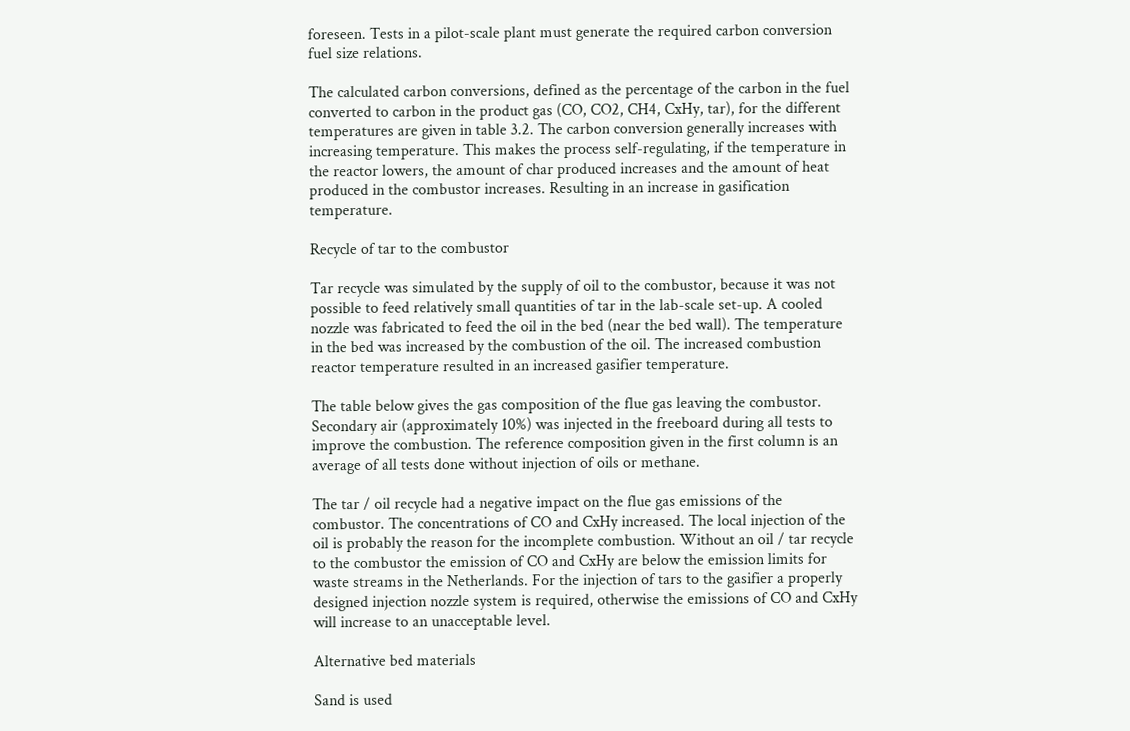foreseen. Tests in a pilot-scale plant must generate the required carbon conversion fuel size relations.

The calculated carbon conversions, defined as the percentage of the carbon in the fuel converted to carbon in the product gas (CO, CO2, CH4, CxHy, tar), for the different temperatures are given in table 3.2. The carbon conversion generally increases with increasing temperature. This makes the process self-regulating, if the temperature in the reactor lowers, the amount of char produced increases and the amount of heat produced in the combustor increases. Resulting in an increase in gasification temperature.

Recycle of tar to the combustor

Tar recycle was simulated by the supply of oil to the combustor, because it was not possible to feed relatively small quantities of tar in the lab-scale set-up. A cooled nozzle was fabricated to feed the oil in the bed (near the bed wall). The temperature in the bed was increased by the combustion of the oil. The increased combustion reactor temperature resulted in an increased gasifier temperature.

The table below gives the gas composition of the flue gas leaving the combustor. Secondary air (approximately 10%) was injected in the freeboard during all tests to improve the combustion. The reference composition given in the first column is an average of all tests done without injection of oils or methane.

The tar / oil recycle had a negative impact on the flue gas emissions of the combustor. The concentrations of CO and CxHy increased. The local injection of the oil is probably the reason for the incomplete combustion. Without an oil / tar recycle to the combustor the emission of CO and CxHy are below the emission limits for waste streams in the Netherlands. For the injection of tars to the gasifier a properly designed injection nozzle system is required, otherwise the emissions of CO and CxHy will increase to an unacceptable level.

Alternative bed materials

Sand is used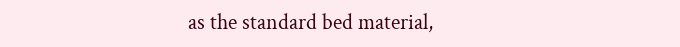as the standard bed material,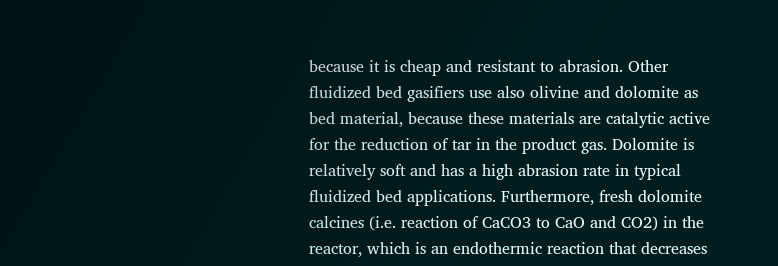because it is cheap and resistant to abrasion. Other fluidized bed gasifiers use also olivine and dolomite as bed material, because these materials are catalytic active for the reduction of tar in the product gas. Dolomite is relatively soft and has a high abrasion rate in typical fluidized bed applications. Furthermore, fresh dolomite calcines (i.e. reaction of CaCO3 to CaO and CO2) in the reactor, which is an endothermic reaction that decreases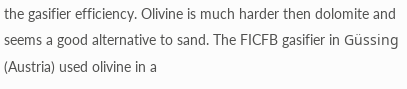the gasifier efficiency. Olivine is much harder then dolomite and seems a good alternative to sand. The FICFB gasifier in Güssing (Austria) used olivine in a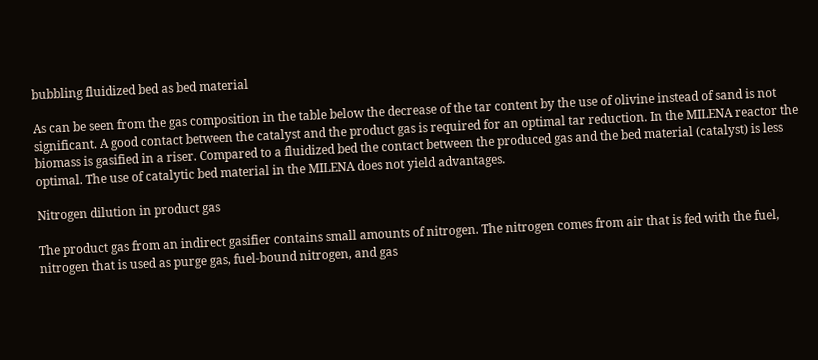bubbling fluidized bed as bed material

As can be seen from the gas composition in the table below the decrease of the tar content by the use of olivine instead of sand is not significant. A good contact between the catalyst and the product gas is required for an optimal tar reduction. In the MILENA reactor the biomass is gasified in a riser. Compared to a fluidized bed the contact between the produced gas and the bed material (catalyst) is less optimal. The use of catalytic bed material in the MILENA does not yield advantages.

Nitrogen dilution in product gas

The product gas from an indirect gasifier contains small amounts of nitrogen. The nitrogen comes from air that is fed with the fuel, nitrogen that is used as purge gas, fuel-bound nitrogen, and gas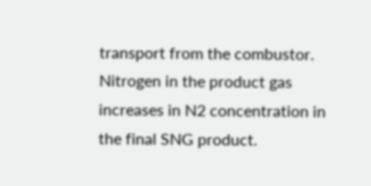transport from the combustor. Nitrogen in the product gas increases in N2 concentration in the final SNG product.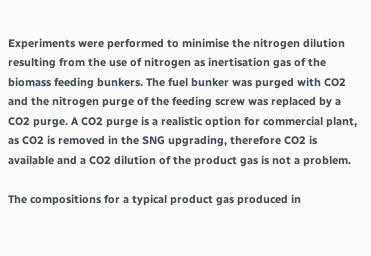Experiments were performed to minimise the nitrogen dilution resulting from the use of nitrogen as inertisation gas of the biomass feeding bunkers. The fuel bunker was purged with CO2 and the nitrogen purge of the feeding screw was replaced by a CO2 purge. A CO2 purge is a realistic option for commercial plant, as CO2 is removed in the SNG upgrading, therefore CO2 is available and a CO2 dilution of the product gas is not a problem.

The compositions for a typical product gas produced in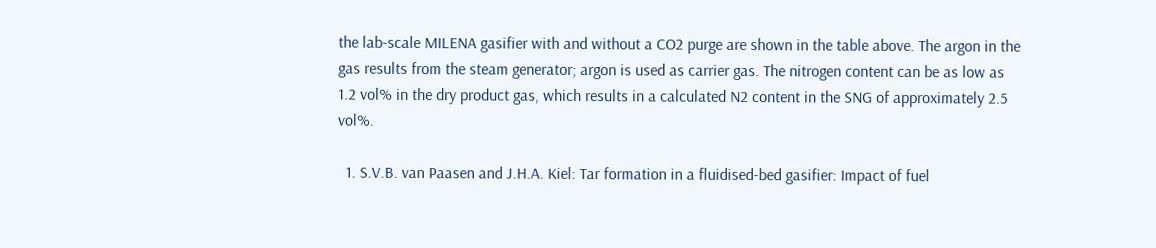the lab-scale MILENA gasifier with and without a CO2 purge are shown in the table above. The argon in the gas results from the steam generator; argon is used as carrier gas. The nitrogen content can be as low as 1.2 vol% in the dry product gas, which results in a calculated N2 content in the SNG of approximately 2.5 vol%.

  1. S.V.B. van Paasen and J.H.A. Kiel: Tar formation in a fluidised-bed gasifier: Impact of fuel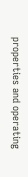properties and operating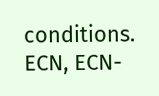conditions. ECN, ECN-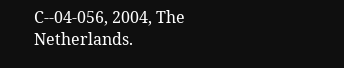C--04-056, 2004, The Netherlands.